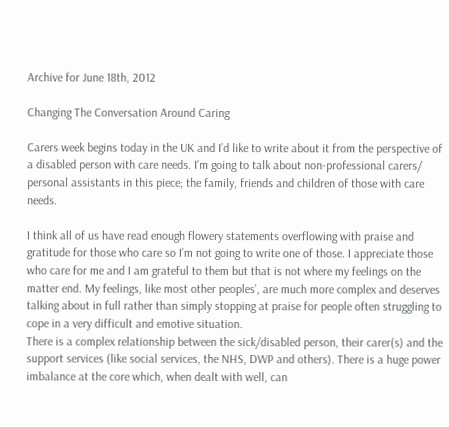Archive for June 18th, 2012

Changing The Conversation Around Caring

Carers week begins today in the UK and I’d like to write about it from the perspective of a disabled person with care needs. I’m going to talk about non-professional carers/ personal assistants in this piece; the family, friends and children of those with care needs.

I think all of us have read enough flowery statements overflowing with praise and gratitude for those who care so I’m not going to write one of those. I appreciate those who care for me and I am grateful to them but that is not where my feelings on the matter end. My feelings, like most other peoples’, are much more complex and deserves talking about in full rather than simply stopping at praise for people often struggling to cope in a very difficult and emotive situation.
There is a complex relationship between the sick/disabled person, their carer(s) and the support services (like social services, the NHS, DWP and others). There is a huge power imbalance at the core which, when dealt with well, can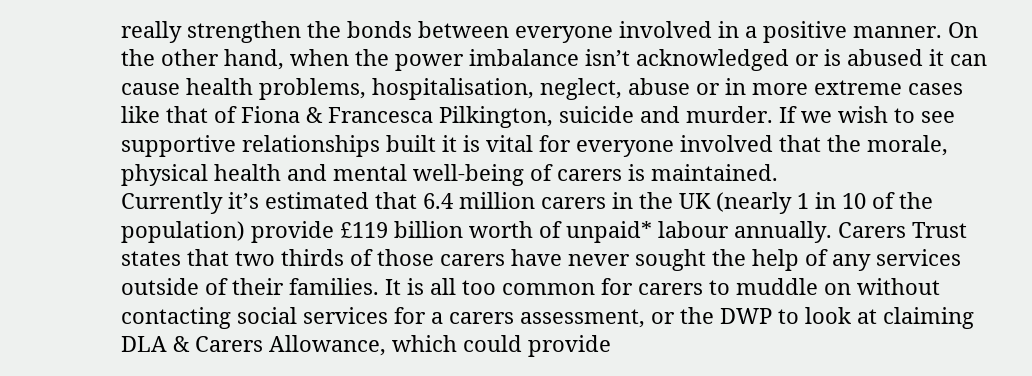really strengthen the bonds between everyone involved in a positive manner. On the other hand, when the power imbalance isn’t acknowledged or is abused it can cause health problems, hospitalisation, neglect, abuse or in more extreme cases like that of Fiona & Francesca Pilkington, suicide and murder. If we wish to see supportive relationships built it is vital for everyone involved that the morale, physical health and mental well-being of carers is maintained.
Currently it’s estimated that 6.4 million carers in the UK (nearly 1 in 10 of the population) provide £119 billion worth of unpaid* labour annually. Carers Trust states that two thirds of those carers have never sought the help of any services outside of their families. It is all too common for carers to muddle on without contacting social services for a carers assessment, or the DWP to look at claiming DLA & Carers Allowance, which could provide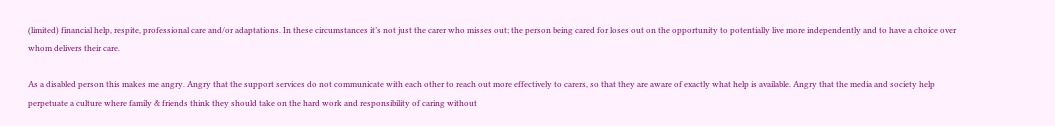(limited) financial help, respite, professional care and/or adaptations. In these circumstances it’s not just the carer who misses out; the person being cared for loses out on the opportunity to potentially live more independently and to have a choice over whom delivers their care.

As a disabled person this makes me angry. Angry that the support services do not communicate with each other to reach out more effectively to carers, so that they are aware of exactly what help is available. Angry that the media and society help perpetuate a culture where family & friends think they should take on the hard work and responsibility of caring without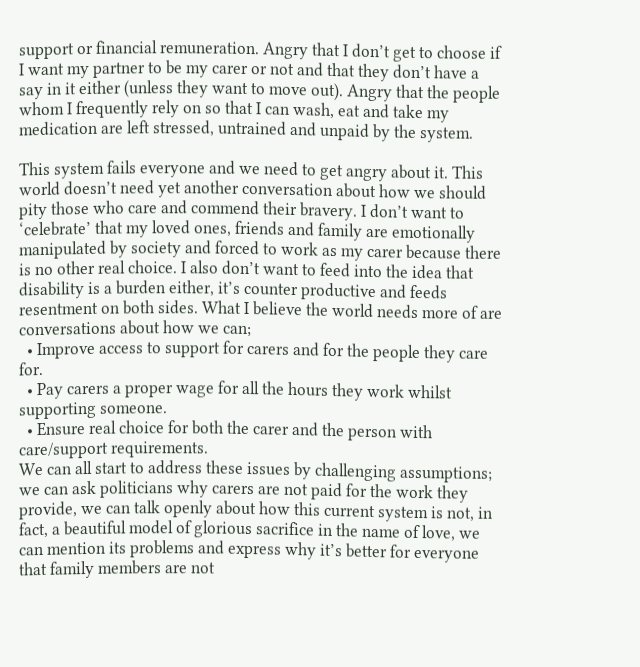support or financial remuneration. Angry that I don’t get to choose if I want my partner to be my carer or not and that they don’t have a say in it either (unless they want to move out). Angry that the people whom I frequently rely on so that I can wash, eat and take my medication are left stressed, untrained and unpaid by the system.

This system fails everyone and we need to get angry about it. This world doesn’t need yet another conversation about how we should pity those who care and commend their bravery. I don’t want to ‘celebrate’ that my loved ones, friends and family are emotionally manipulated by society and forced to work as my carer because there is no other real choice. I also don’t want to feed into the idea that disability is a burden either, it’s counter productive and feeds resentment on both sides. What I believe the world needs more of are conversations about how we can;
  • Improve access to support for carers and for the people they care for.
  • Pay carers a proper wage for all the hours they work whilst supporting someone.
  • Ensure real choice for both the carer and the person with care/support requirements.
We can all start to address these issues by challenging assumptions; we can ask politicians why carers are not paid for the work they provide, we can talk openly about how this current system is not, in fact, a beautiful model of glorious sacrifice in the name of love, we can mention its problems and express why it’s better for everyone that family members are not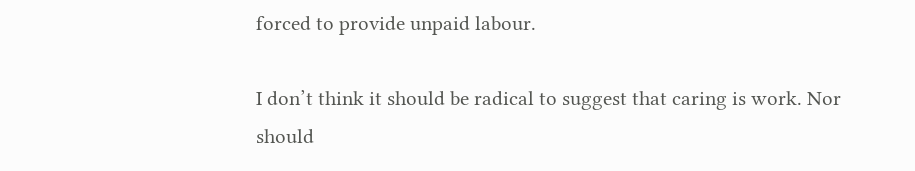forced to provide unpaid labour.

I don’t think it should be radical to suggest that caring is work. Nor should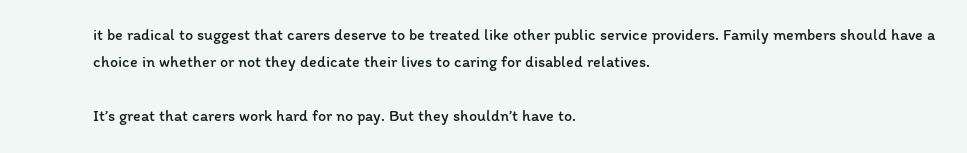it be radical to suggest that carers deserve to be treated like other public service providers. Family members should have a choice in whether or not they dedicate their lives to caring for disabled relatives.

It’s great that carers work hard for no pay. But they shouldn’t have to.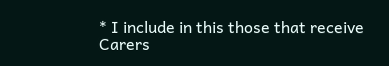* I include in this those that receive Carers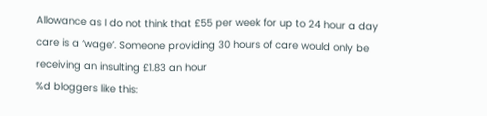Allowance as I do not think that £55 per week for up to 24 hour a day care is a ‘wage’. Someone providing 30 hours of care would only be receiving an insulting £1.83 an hour
%d bloggers like this: